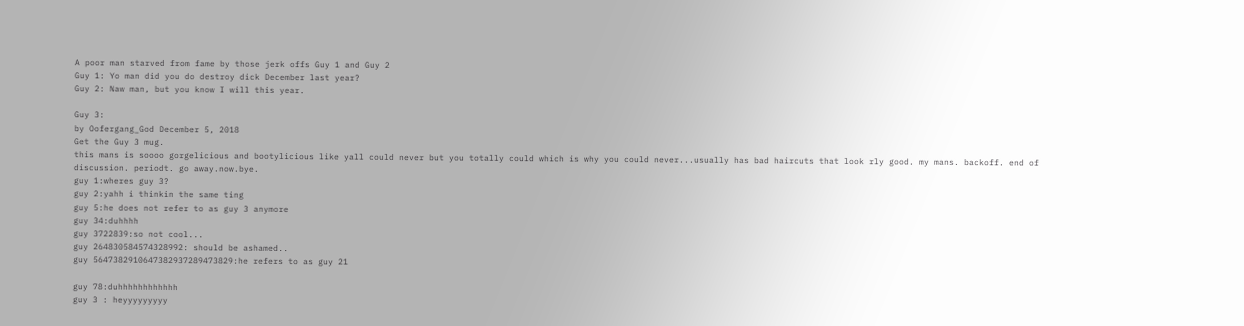A poor man starved from fame by those jerk offs Guy 1 and Guy 2
Guy 1: Yo man did you do destroy dick December last year?
Guy 2: Naw man, but you know I will this year.

Guy 3:
by Oofergang_God December 5, 2018
Get the Guy 3 mug.
this mans is soooo gorgelicious and bootylicious like yall could never but you totally could which is why you could never...usually has bad haircuts that look rly good. my mans. backoff. end of discussion. periodt. go away.now.bye.
guy 1:wheres guy 3?
guy 2:yahh i thinkin the same ting
guy 5:he does not refer to as guy 3 anymore
guy 34:duhhhh
guy 3722839:so not cool...
guy 264830584574328992: should be ashamed..
guy 5647382910647382937289473829:he refers to as guy 21

guy 78:duhhhhhhhhhhhh
guy 3 : heyyyyyyyyy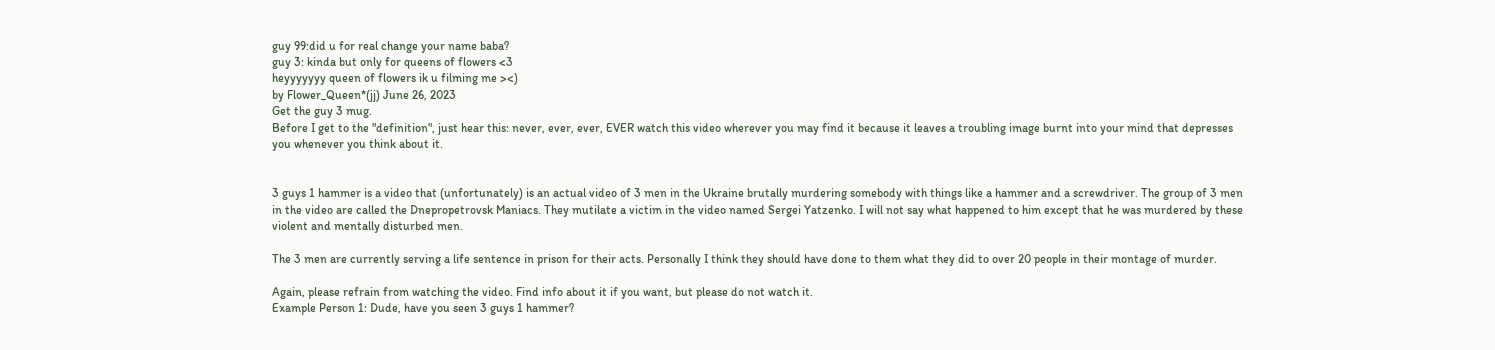guy 99:did u for real change your name baba?
guy 3: kinda but only for queens of flowers <3
heyyyyyyy queen of flowers ik u filming me ><)
by Flower_Queen*(jj) June 26, 2023
Get the guy 3 mug.
Before I get to the "definition", just hear this: never, ever, ever, EVER watch this video wherever you may find it because it leaves a troubling image burnt into your mind that depresses you whenever you think about it.


3 guys 1 hammer is a video that (unfortunately) is an actual video of 3 men in the Ukraine brutally murdering somebody with things like a hammer and a screwdriver. The group of 3 men in the video are called the Dnepropetrovsk Maniacs. They mutilate a victim in the video named Sergei Yatzenko. I will not say what happened to him except that he was murdered by these violent and mentally disturbed men.

The 3 men are currently serving a life sentence in prison for their acts. Personally I think they should have done to them what they did to over 20 people in their montage of murder.

Again, please refrain from watching the video. Find info about it if you want, but please do not watch it.
Example Person 1: Dude, have you seen 3 guys 1 hammer?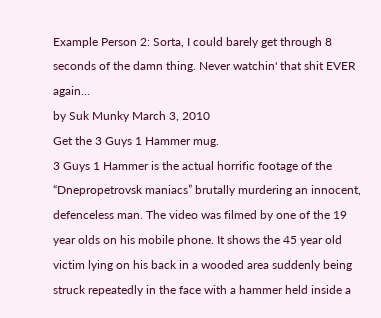Example Person 2: Sorta, I could barely get through 8 seconds of the damn thing. Never watchin' that shit EVER again...
by Suk Munky March 3, 2010
Get the 3 Guys 1 Hammer mug.
3 Guys 1 Hammer is the actual horrific footage of the “Dnepropetrovsk maniacs” brutally murdering an innocent, defenceless man. The video was filmed by one of the 19 year olds on his mobile phone. It shows the 45 year old victim lying on his back in a wooded area suddenly being struck repeatedly in the face with a hammer held inside a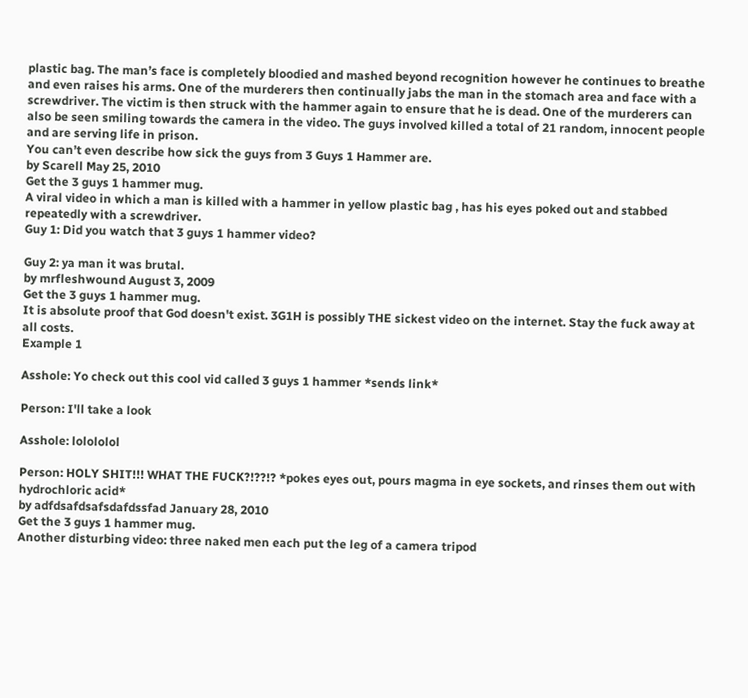plastic bag. The man’s face is completely bloodied and mashed beyond recognition however he continues to breathe and even raises his arms. One of the murderers then continually jabs the man in the stomach area and face with a screwdriver. The victim is then struck with the hammer again to ensure that he is dead. One of the murderers can also be seen smiling towards the camera in the video. The guys involved killed a total of 21 random, innocent people and are serving life in prison.
You can’t even describe how sick the guys from 3 Guys 1 Hammer are.
by Scarell May 25, 2010
Get the 3 guys 1 hammer mug.
A viral video in which a man is killed with a hammer in yellow plastic bag , has his eyes poked out and stabbed repeatedly with a screwdriver.
Guy 1: Did you watch that 3 guys 1 hammer video?

Guy 2: ya man it was brutal.
by mrfleshwound August 3, 2009
Get the 3 guys 1 hammer mug.
It is absolute proof that God doesn't exist. 3G1H is possibly THE sickest video on the internet. Stay the fuck away at all costs.
Example 1

Asshole: Yo check out this cool vid called 3 guys 1 hammer *sends link*

Person: I'll take a look

Asshole: lolololol

Person: HOLY SHIT!!! WHAT THE FUCK?!??!? *pokes eyes out, pours magma in eye sockets, and rinses them out with hydrochloric acid*
by adfdsafdsafsdafdssfad January 28, 2010
Get the 3 guys 1 hammer mug.
Another disturbing video: three naked men each put the leg of a camera tripod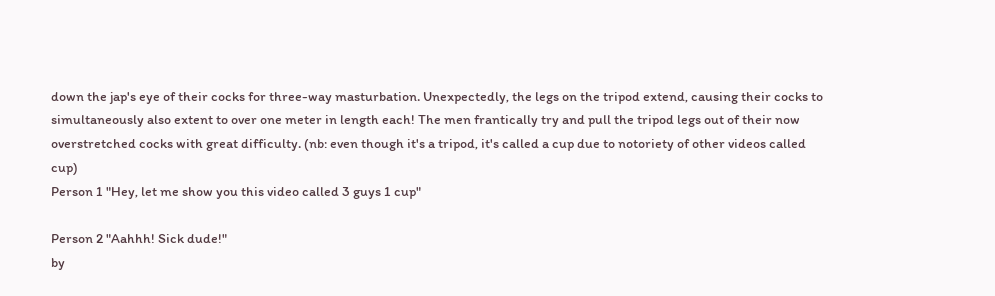down the jap's eye of their cocks for three-way masturbation. Unexpectedly, the legs on the tripod extend, causing their cocks to simultaneously also extent to over one meter in length each! The men frantically try and pull the tripod legs out of their now overstretched cocks with great difficulty. (nb: even though it's a tripod, it's called a cup due to notoriety of other videos called cup)
Person 1 "Hey, let me show you this video called 3 guys 1 cup"

Person 2 "Aahhh! Sick dude!"
by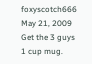foxyscotch666 May 21, 2009
Get the 3 guys 1 cup mug.